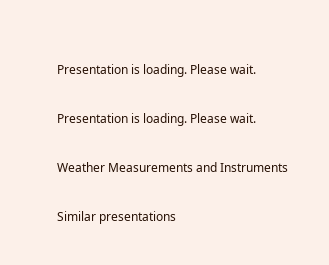Presentation is loading. Please wait.

Presentation is loading. Please wait.

Weather Measurements and Instruments

Similar presentations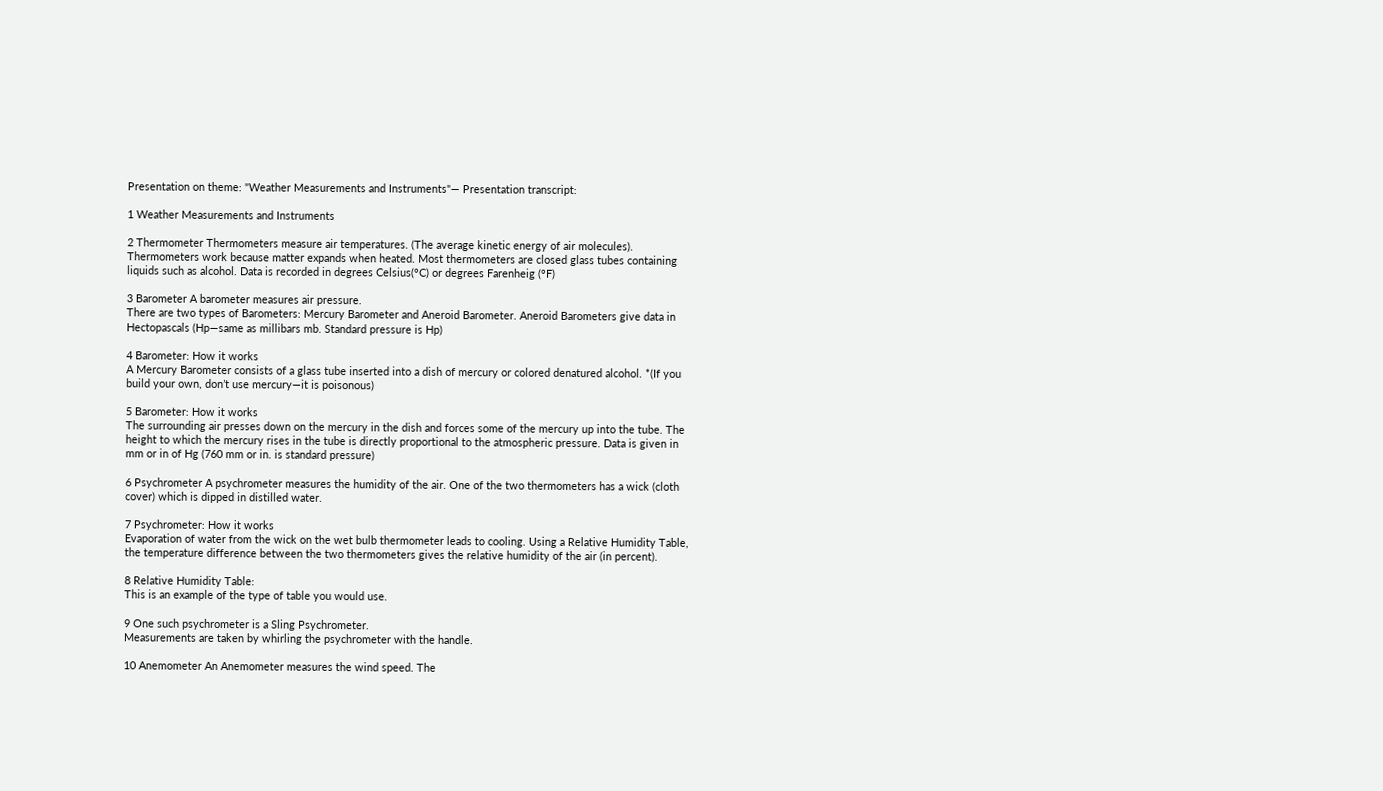Presentation on theme: "Weather Measurements and Instruments"— Presentation transcript:

1 Weather Measurements and Instruments

2 Thermometer Thermometers measure air temperatures. (The average kinetic energy of air molecules). Thermometers work because matter expands when heated. Most thermometers are closed glass tubes containing liquids such as alcohol. Data is recorded in degrees Celsius(°C) or degrees Farenheig (°F)

3 Barometer A barometer measures air pressure.
There are two types of Barometers: Mercury Barometer and Aneroid Barometer. Aneroid Barometers give data in Hectopascals (Hp—same as millibars mb. Standard pressure is Hp)

4 Barometer: How it works
A Mercury Barometer consists of a glass tube inserted into a dish of mercury or colored denatured alcohol. *(If you build your own, don’t use mercury—it is poisonous)

5 Barometer: How it works
The surrounding air presses down on the mercury in the dish and forces some of the mercury up into the tube. The height to which the mercury rises in the tube is directly proportional to the atmospheric pressure. Data is given in mm or in of Hg (760 mm or in. is standard pressure)

6 Psychrometer A psychrometer measures the humidity of the air. One of the two thermometers has a wick (cloth cover) which is dipped in distilled water.

7 Psychrometer: How it works
Evaporation of water from the wick on the wet bulb thermometer leads to cooling. Using a Relative Humidity Table, the temperature difference between the two thermometers gives the relative humidity of the air (in percent).

8 Relative Humidity Table:
This is an example of the type of table you would use.

9 One such psychrometer is a Sling Psychrometer.
Measurements are taken by whirling the psychrometer with the handle.

10 Anemometer An Anemometer measures the wind speed. The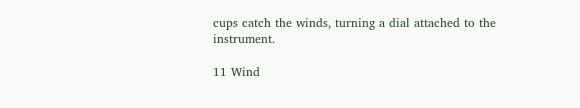cups catch the winds, turning a dial attached to the instrument.

11 Wind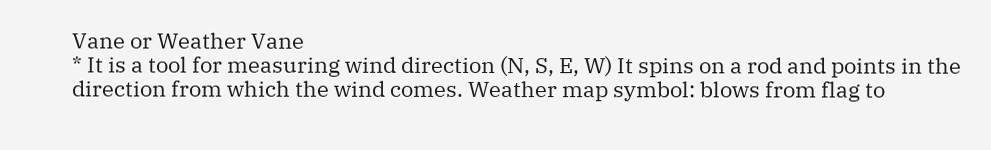Vane or Weather Vane
* It is a tool for measuring wind direction (N, S, E, W) It spins on a rod and points in the direction from which the wind comes. Weather map symbol: blows from flag to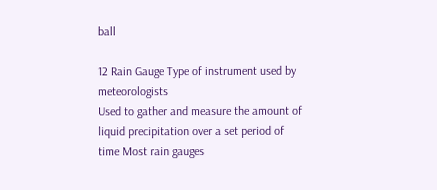ball

12 Rain Gauge Type of instrument used by meteorologists
Used to gather and measure the amount of liquid precipitation over a set period of time Most rain gauges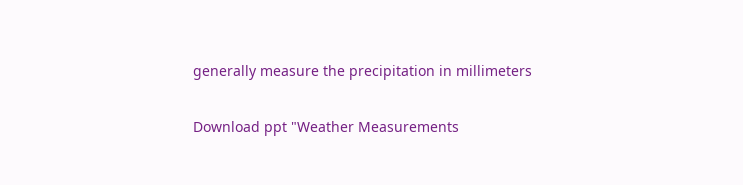generally measure the precipitation in millimeters

Download ppt "Weather Measurements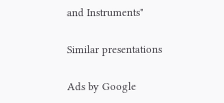and Instruments"

Similar presentations

Ads by Google